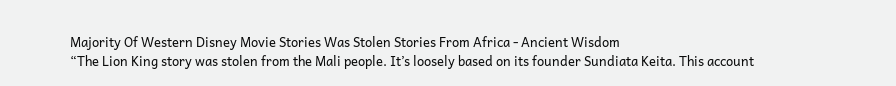Majority Of Western Disney Movie Stories Was Stolen Stories From Africa - Ancient Wisdom
“The Lion King story was stolen from the Mali people. It’s loosely based on its founder Sundiata Keita. This account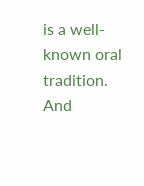is a well-known oral tradition. And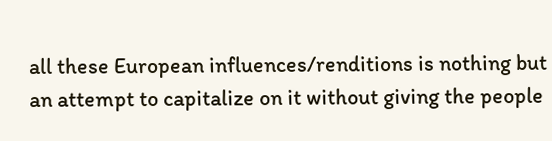all these European influences/renditions is nothing but an attempt to capitalize on it without giving the people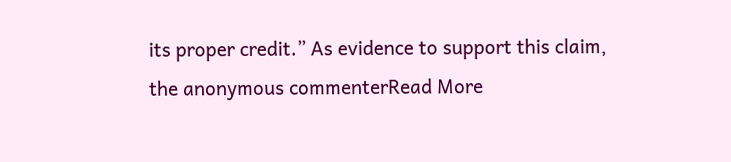its proper credit.” As evidence to support this claim, the anonymous commenterRead More